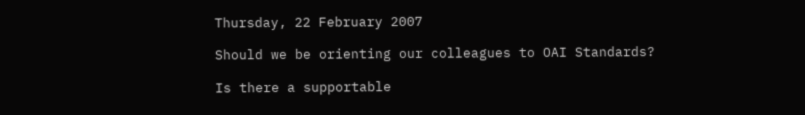Thursday, 22 February 2007

Should we be orienting our colleagues to OAI Standards?

Is there a supportable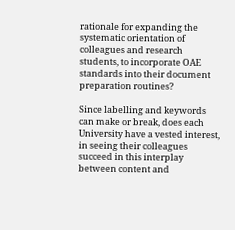rationale for expanding the systematic orientation of colleagues and research students, to incorporate OAE standards into their document preparation routines?

Since labelling and keywords can make or break, does each University have a vested interest, in seeing their colleagues succeed in this interplay between content and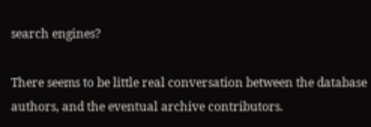search engines?

There seems to be little real conversation between the database authors, and the eventual archive contributors.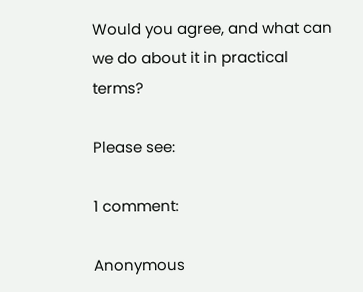Would you agree, and what can we do about it in practical terms?

Please see:

1 comment:

Anonymous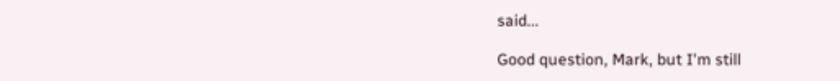said...

Good question, Mark, but I'm still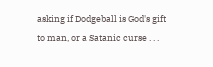asking if Dodgeball is God's gift to man, or a Satanic curse . . .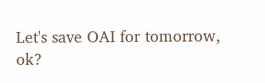Let's save OAI for tomorrow, ok?